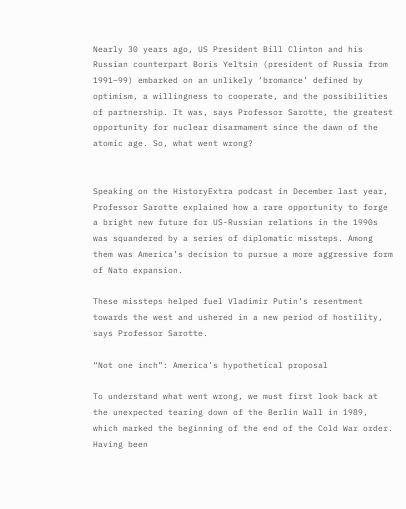Nearly 30 years ago, US President Bill Clinton and his Russian counterpart Boris Yeltsin (president of Russia from 1991–99) embarked on an unlikely ‘bromance’ defined by optimism, a willingness to cooperate, and the possibilities of partnership. It was, says Professor Sarotte, the greatest opportunity for nuclear disarmament since the dawn of the atomic age. So, what went wrong?


Speaking on the HistoryExtra podcast in December last year, Professor Sarotte explained how a rare opportunity to forge a bright new future for US-Russian relations in the 1990s was squandered by a series of diplomatic missteps. Among them was America’s decision to pursue a more aggressive form of Nato expansion.

These missteps helped fuel Vladimir Putin’s resentment towards the west and ushered in a new period of hostility, says Professor Sarotte.

“Not one inch”: America’s hypothetical proposal

To understand what went wrong, we must first look back at the unexpected tearing down of the Berlin Wall in 1989, which marked the beginning of the end of the Cold War order. Having been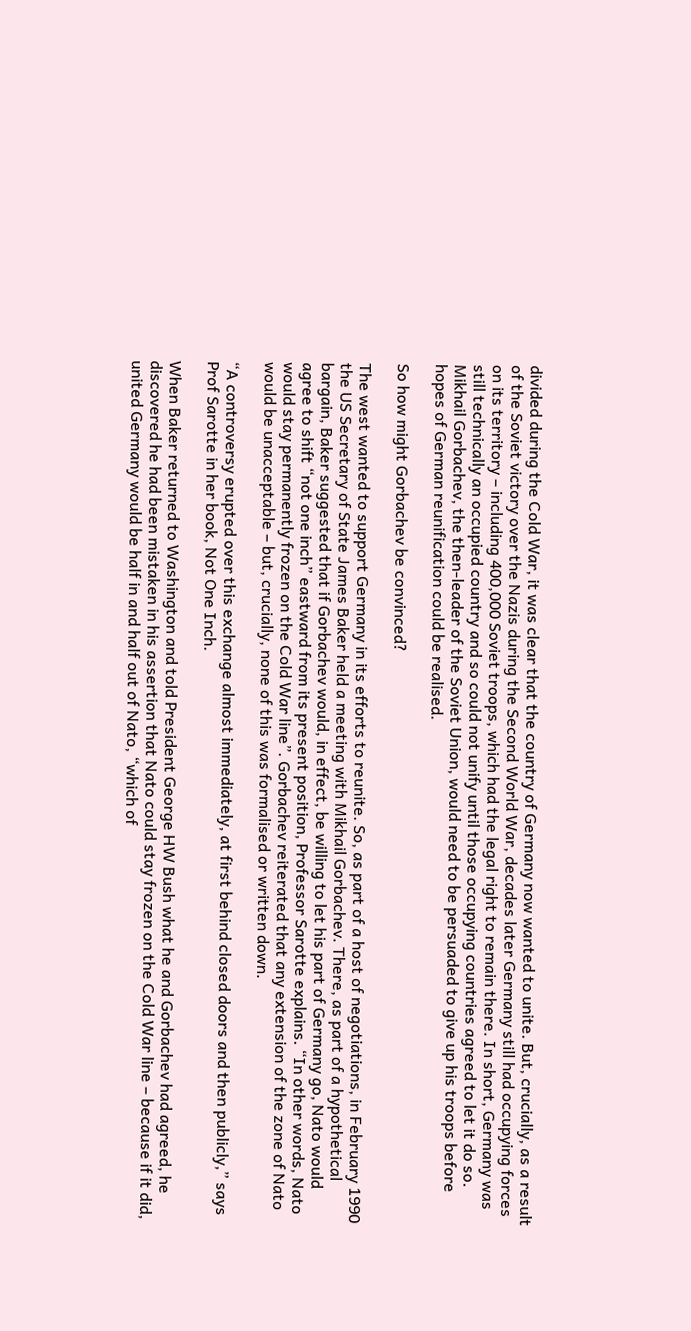divided during the Cold War, it was clear that the country of Germany now wanted to unite. But, crucially, as a result of the Soviet victory over the Nazis during the Second World War, decades later Germany still had occupying forces on its territory – including 400,000 Soviet troops, which had the legal right to remain there. In short, Germany was still technically an occupied country and so could not unify until those occupying countries agreed to let it do so. Mikhail Gorbachev, the then-leader of the Soviet Union, would need to be persuaded to give up his troops before hopes of German reunification could be realised.

So how might Gorbachev be convinced?

The west wanted to support Germany in its efforts to reunite. So, as part of a host of negotiations, in February 1990 the US Secretary of State James Baker held a meeting with Mikhail Gorbachev. There, as part of a hypothetical bargain, Baker suggested that if Gorbachev would, in effect, be willing to let his part of Germany go, Nato would agree to shift “not one inch” eastward from its present position, Professor Sarotte explains. “In other words, Nato would stay permanently frozen on the Cold War line”. Gorbachev reiterated that any extension of the zone of Nato would be unacceptable – but, crucially, none of this was formalised or written down.

“A controversy erupted over this exchange almost immediately, at first behind closed doors and then publicly,” says Prof Sarotte in her book, Not One Inch.

When Baker returned to Washington and told President George HW Bush what he and Gorbachev had agreed, he discovered he had been mistaken in his assertion that Nato could stay frozen on the Cold War line – because if it did, united Germany would be half in and half out of Nato, “which of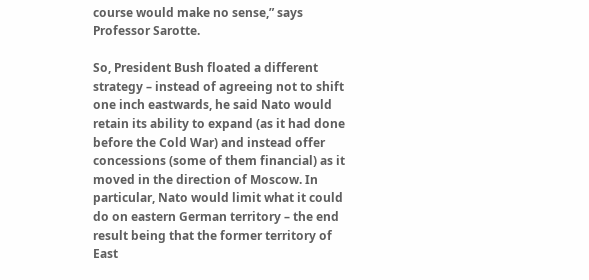course would make no sense,” says Professor Sarotte.

So, President Bush floated a different strategy – instead of agreeing not to shift one inch eastwards, he said Nato would retain its ability to expand (as it had done before the Cold War) and instead offer concessions (some of them financial) as it moved in the direction of Moscow. In particular, Nato would limit what it could do on eastern German territory – the end result being that the former territory of East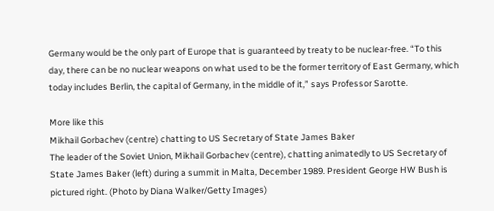Germany would be the only part of Europe that is guaranteed by treaty to be nuclear-free. “To this day, there can be no nuclear weapons on what used to be the former territory of East Germany, which today includes Berlin, the capital of Germany, in the middle of it,” says Professor Sarotte.

More like this
Mikhail Gorbachev (centre) chatting to US Secretary of State James Baker
The leader of the Soviet Union, Mikhail Gorbachev (centre), chatting animatedly to US Secretary of State James Baker (left) during a summit in Malta, December 1989. President George HW Bush is pictured right. (Photo by Diana Walker/Getty Images)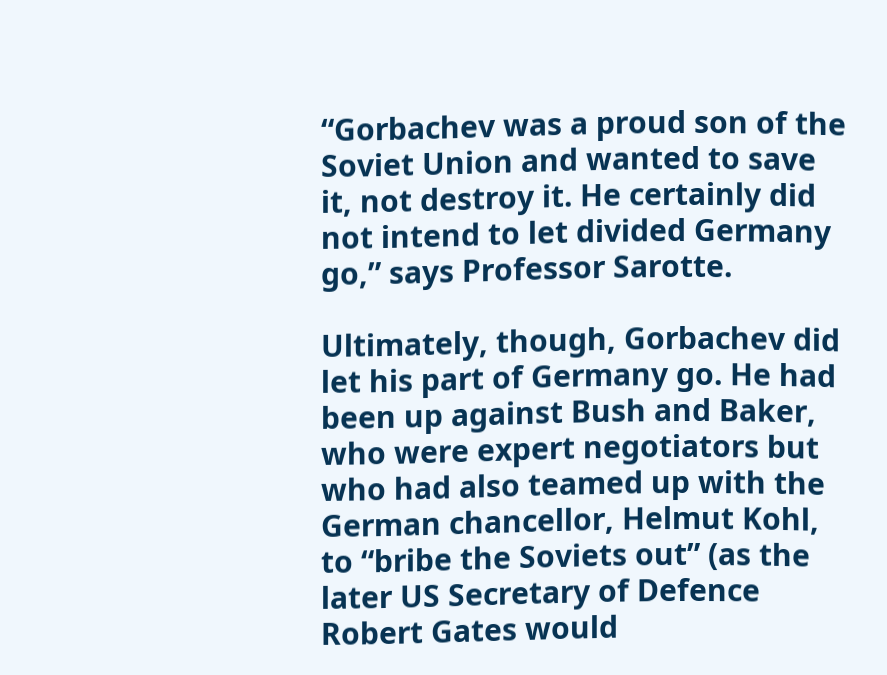“Gorbachev was a proud son of the Soviet Union and wanted to save it, not destroy it. He certainly did not intend to let divided Germany go,” says Professor Sarotte.

Ultimately, though, Gorbachev did let his part of Germany go. He had been up against Bush and Baker, who were expert negotiators but who had also teamed up with the German chancellor, Helmut Kohl, to “bribe the Soviets out” (as the later US Secretary of Defence Robert Gates would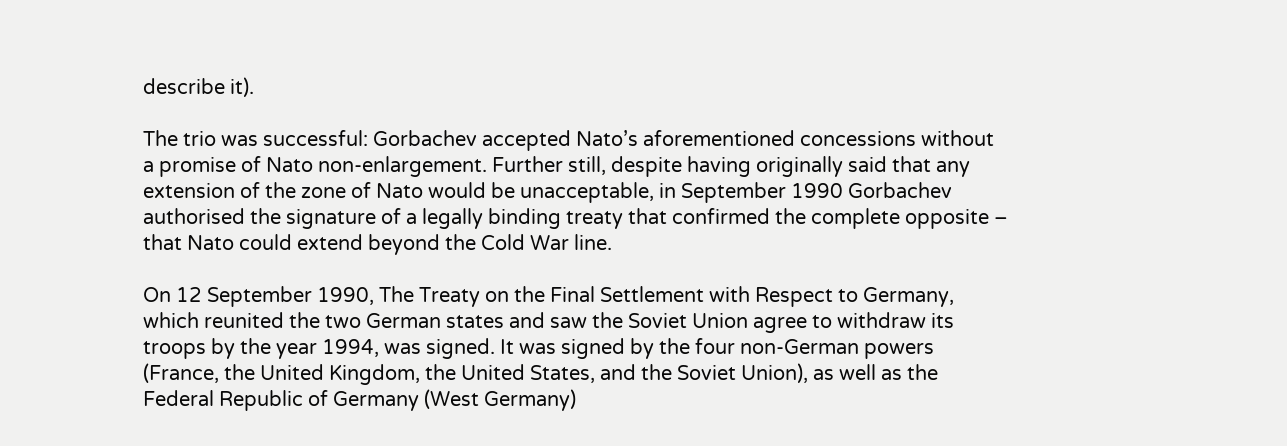describe it).

The trio was successful: Gorbachev accepted Nato’s aforementioned concessions without a promise of Nato non-enlargement. Further still, despite having originally said that any extension of the zone of Nato would be unacceptable, in September 1990 Gorbachev authorised the signature of a legally binding treaty that confirmed the complete opposite – that Nato could extend beyond the Cold War line.

On 12 September 1990, The Treaty on the Final Settlement with Respect to Germany, which reunited the two German states and saw the Soviet Union agree to withdraw its troops by the year 1994, was signed. It was signed by the four non-German powers (France, the United Kingdom, the United States, and the Soviet Union), as well as the Federal Republic of Germany (West Germany)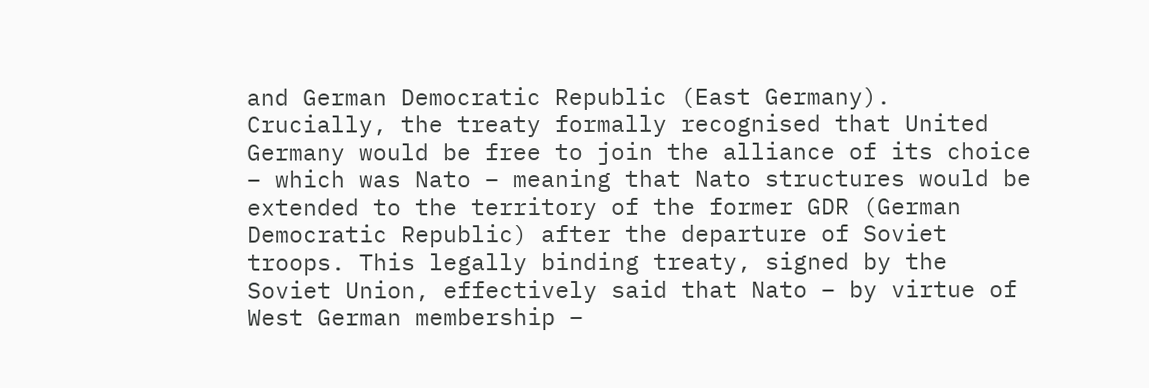and German Democratic Republic (East Germany). Crucially, the treaty formally recognised that United Germany would be free to join the alliance of its choice – which was Nato – meaning that Nato structures would be extended to the territory of the former GDR (German Democratic Republic) after the departure of Soviet troops. This legally binding treaty, signed by the Soviet Union, effectively said that Nato – by virtue of West German membership –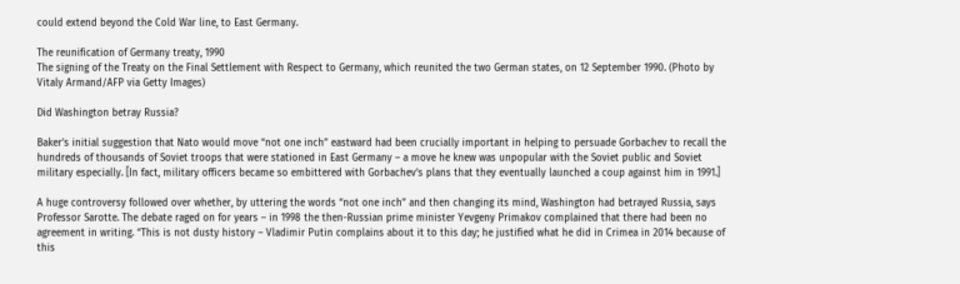could extend beyond the Cold War line, to East Germany.

The reunification of Germany treaty, 1990
The signing of the Treaty on the Final Settlement with Respect to Germany, which reunited the two German states, on 12 September 1990. (Photo by Vitaly Armand/AFP via Getty Images)

Did Washington betray Russia?

Baker’s initial suggestion that Nato would move “not one inch” eastward had been crucially important in helping to persuade Gorbachev to recall the hundreds of thousands of Soviet troops that were stationed in East Germany – a move he knew was unpopular with the Soviet public and Soviet military especially. [In fact, military officers became so embittered with Gorbachev’s plans that they eventually launched a coup against him in 1991.]

A huge controversy followed over whether, by uttering the words “not one inch” and then changing its mind, Washington had betrayed Russia, says Professor Sarotte. The debate raged on for years – in 1998 the then-Russian prime minister Yevgeny Primakov complained that there had been no agreement in writing. “This is not dusty history – Vladimir Putin complains about it to this day; he justified what he did in Crimea in 2014 because of this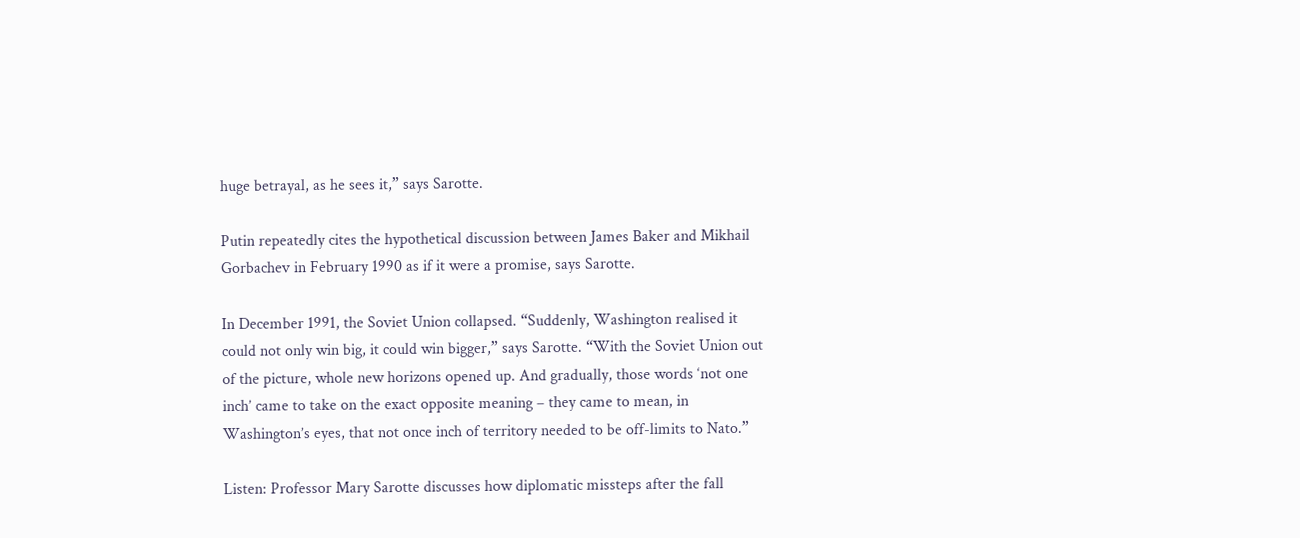huge betrayal, as he sees it,” says Sarotte.

Putin repeatedly cites the hypothetical discussion between James Baker and Mikhail Gorbachev in February 1990 as if it were a promise, says Sarotte.

In December 1991, the Soviet Union collapsed. “Suddenly, Washington realised it could not only win big, it could win bigger,” says Sarotte. “With the Soviet Union out of the picture, whole new horizons opened up. And gradually, those words ‘not one inch’ came to take on the exact opposite meaning – they came to mean, in Washington’s eyes, that not once inch of territory needed to be off-limits to Nato.”

Listen: Professor Mary Sarotte discusses how diplomatic missteps after the fall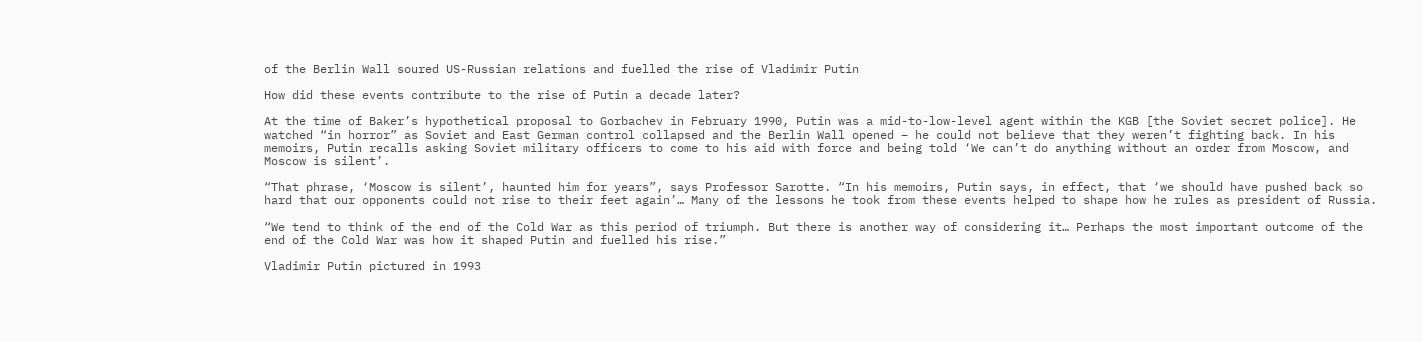of the Berlin Wall soured US-Russian relations and fuelled the rise of Vladimir Putin

How did these events contribute to the rise of Putin a decade later?

At the time of Baker’s hypothetical proposal to Gorbachev in February 1990, Putin was a mid-to-low-level agent within the KGB [the Soviet secret police]. He watched “in horror” as Soviet and East German control collapsed and the Berlin Wall opened – he could not believe that they weren’t fighting back. In his memoirs, Putin recalls asking Soviet military officers to come to his aid with force and being told ‘We can’t do anything without an order from Moscow, and Moscow is silent’.

“That phrase, ‘Moscow is silent’, haunted him for years”, says Professor Sarotte. “In his memoirs, Putin says, in effect, that ‘we should have pushed back so hard that our opponents could not rise to their feet again’… Many of the lessons he took from these events helped to shape how he rules as president of Russia.

“We tend to think of the end of the Cold War as this period of triumph. But there is another way of considering it… Perhaps the most important outcome of the end of the Cold War was how it shaped Putin and fuelled his rise.”

Vladimir Putin pictured in 1993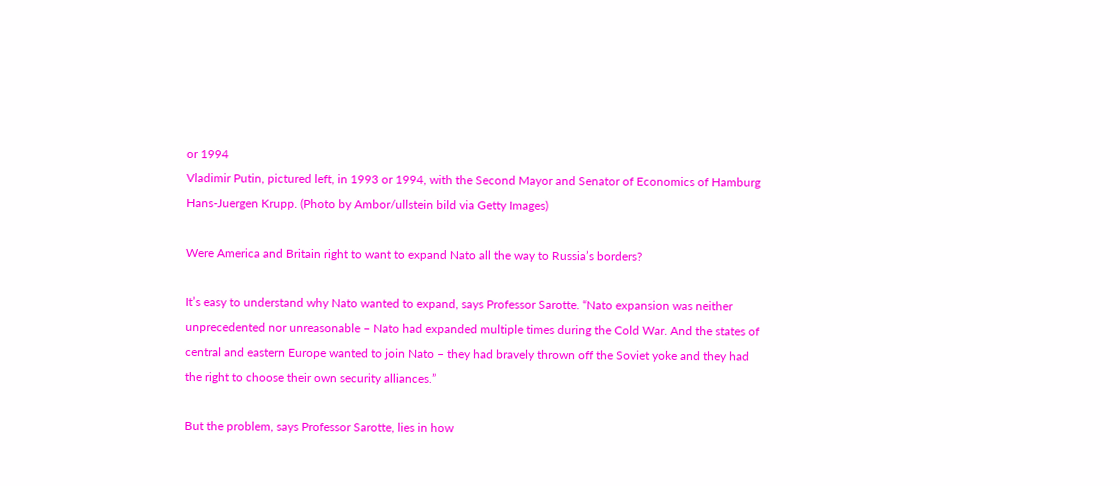or 1994
Vladimir Putin, pictured left, in 1993 or 1994, with the Second Mayor and Senator of Economics of Hamburg Hans-Juergen Krupp. (Photo by Ambor/ullstein bild via Getty Images)

Were America and Britain right to want to expand Nato all the way to Russia’s borders?

It’s easy to understand why Nato wanted to expand, says Professor Sarotte. “Nato expansion was neither unprecedented nor unreasonable – Nato had expanded multiple times during the Cold War. And the states of central and eastern Europe wanted to join Nato – they had bravely thrown off the Soviet yoke and they had the right to choose their own security alliances.”

But the problem, says Professor Sarotte, lies in how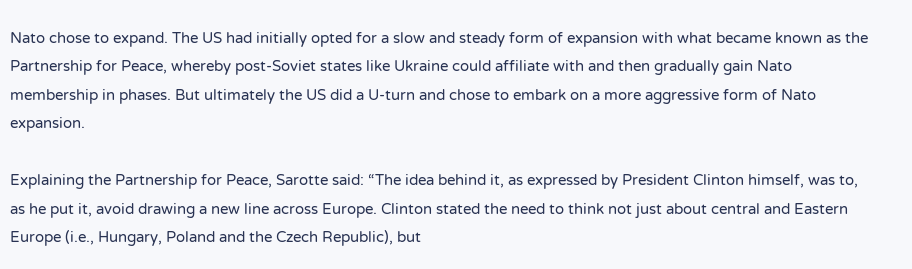Nato chose to expand. The US had initially opted for a slow and steady form of expansion with what became known as the Partnership for Peace, whereby post-Soviet states like Ukraine could affiliate with and then gradually gain Nato membership in phases. But ultimately the US did a U-turn and chose to embark on a more aggressive form of Nato expansion.

Explaining the Partnership for Peace, Sarotte said: “The idea behind it, as expressed by President Clinton himself, was to, as he put it, avoid drawing a new line across Europe. Clinton stated the need to think not just about central and Eastern Europe (i.e., Hungary, Poland and the Czech Republic), but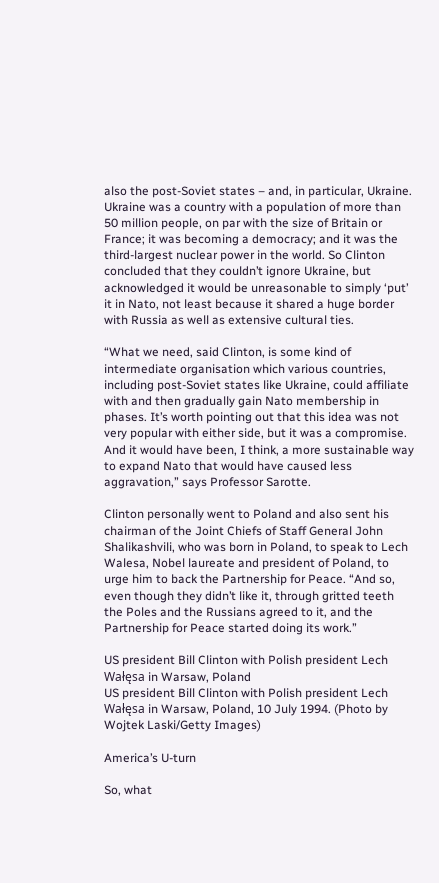also the post-Soviet states – and, in particular, Ukraine. Ukraine was a country with a population of more than 50 million people, on par with the size of Britain or France; it was becoming a democracy; and it was the third-largest nuclear power in the world. So Clinton concluded that they couldn’t ignore Ukraine, but acknowledged it would be unreasonable to simply ‘put’ it in Nato, not least because it shared a huge border with Russia as well as extensive cultural ties.

“What we need, said Clinton, is some kind of intermediate organisation which various countries, including post-Soviet states like Ukraine, could affiliate with and then gradually gain Nato membership in phases. It’s worth pointing out that this idea was not very popular with either side, but it was a compromise. And it would have been, I think, a more sustainable way to expand Nato that would have caused less aggravation,” says Professor Sarotte.

Clinton personally went to Poland and also sent his chairman of the Joint Chiefs of Staff General John Shalikashvili, who was born in Poland, to speak to Lech Walesa, Nobel laureate and president of Poland, to urge him to back the Partnership for Peace. “And so, even though they didn’t like it, through gritted teeth the Poles and the Russians agreed to it, and the Partnership for Peace started doing its work.”

US president Bill Clinton with Polish president Lech Wałęsa in Warsaw, Poland
US president Bill Clinton with Polish president Lech Wałęsa in Warsaw, Poland, 10 July 1994. (Photo by Wojtek Laski/Getty Images)

America’s U-turn

So, what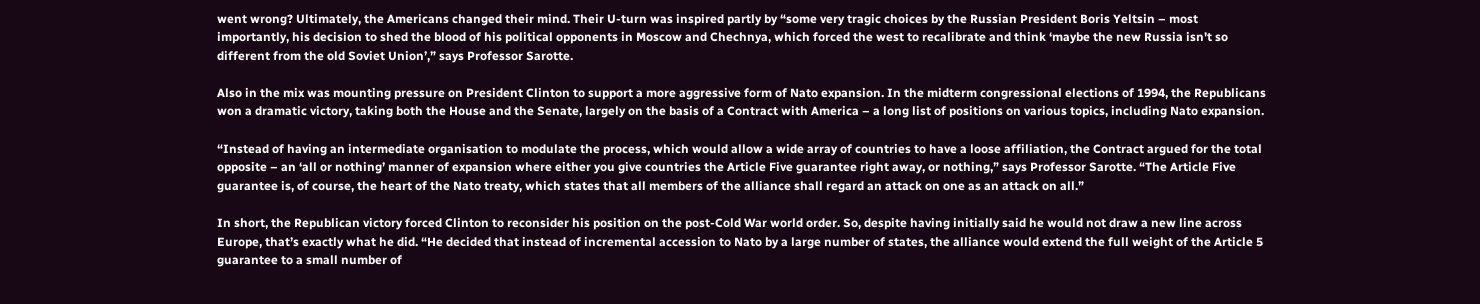went wrong? Ultimately, the Americans changed their mind. Their U-turn was inspired partly by “some very tragic choices by the Russian President Boris Yeltsin – most importantly, his decision to shed the blood of his political opponents in Moscow and Chechnya, which forced the west to recalibrate and think ‘maybe the new Russia isn't so different from the old Soviet Union’,” says Professor Sarotte.

Also in the mix was mounting pressure on President Clinton to support a more aggressive form of Nato expansion. In the midterm congressional elections of 1994, the Republicans won a dramatic victory, taking both the House and the Senate, largely on the basis of a Contract with America – a long list of positions on various topics, including Nato expansion.

“Instead of having an intermediate organisation to modulate the process, which would allow a wide array of countries to have a loose affiliation, the Contract argued for the total opposite – an ‘all or nothing’ manner of expansion where either you give countries the Article Five guarantee right away, or nothing,” says Professor Sarotte. “The Article Five guarantee is, of course, the heart of the Nato treaty, which states that all members of the alliance shall regard an attack on one as an attack on all.”

In short, the Republican victory forced Clinton to reconsider his position on the post-Cold War world order. So, despite having initially said he would not draw a new line across Europe, that’s exactly what he did. “He decided that instead of incremental accession to Nato by a large number of states, the alliance would extend the full weight of the Article 5 guarantee to a small number of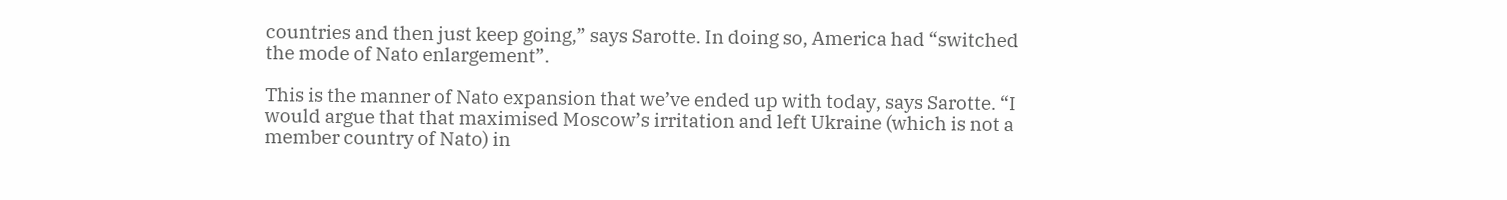countries and then just keep going,” says Sarotte. In doing so, America had “switched the mode of Nato enlargement”.

This is the manner of Nato expansion that we’ve ended up with today, says Sarotte. “I would argue that that maximised Moscow’s irritation and left Ukraine (which is not a member country of Nato) in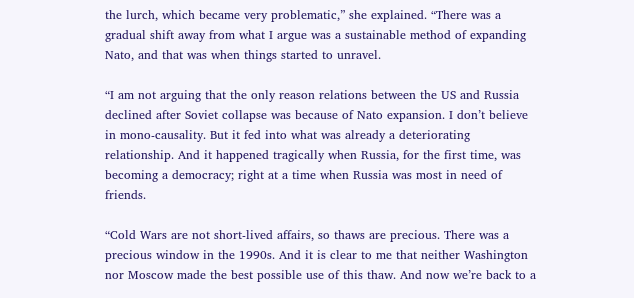the lurch, which became very problematic,” she explained. “There was a gradual shift away from what I argue was a sustainable method of expanding Nato, and that was when things started to unravel.

“I am not arguing that the only reason relations between the US and Russia declined after Soviet collapse was because of Nato expansion. I don’t believe in mono-causality. But it fed into what was already a deteriorating relationship. And it happened tragically when Russia, for the first time, was becoming a democracy; right at a time when Russia was most in need of friends.

“Cold Wars are not short-lived affairs, so thaws are precious. There was a precious window in the 1990s. And it is clear to me that neither Washington nor Moscow made the best possible use of this thaw. And now we’re back to a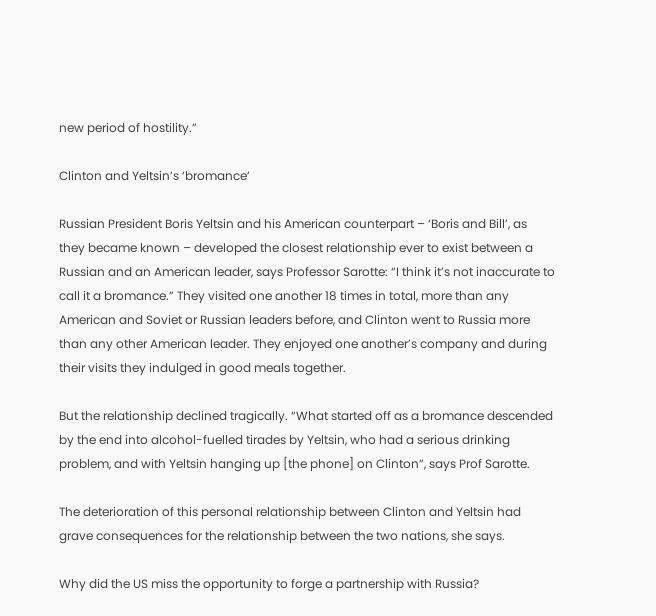new period of hostility.”

Clinton and Yeltsin’s ‘bromance’

Russian President Boris Yeltsin and his American counterpart – ‘Boris and Bill’, as they became known – developed the closest relationship ever to exist between a Russian and an American leader, says Professor Sarotte: “I think it’s not inaccurate to call it a bromance.” They visited one another 18 times in total, more than any American and Soviet or Russian leaders before, and Clinton went to Russia more than any other American leader. They enjoyed one another’s company and during their visits they indulged in good meals together.

But the relationship declined tragically. “What started off as a bromance descended by the end into alcohol-fuelled tirades by Yeltsin, who had a serious drinking problem, and with Yeltsin hanging up [the phone] on Clinton”, says Prof Sarotte.

The deterioration of this personal relationship between Clinton and Yeltsin had grave consequences for the relationship between the two nations, she says.

Why did the US miss the opportunity to forge a partnership with Russia?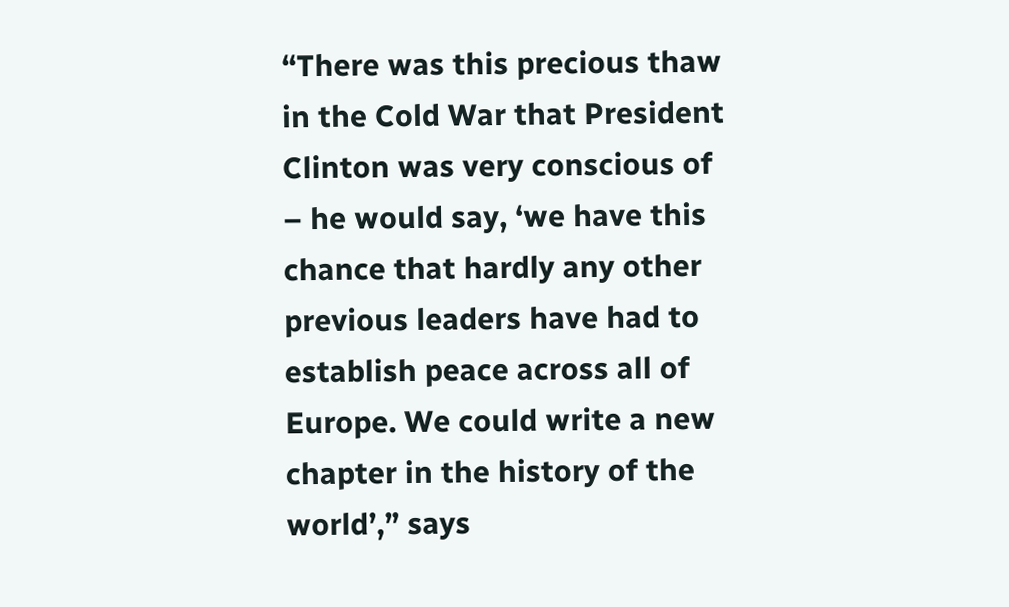“There was this precious thaw in the Cold War that President Clinton was very conscious of – he would say, ‘we have this chance that hardly any other previous leaders have had to establish peace across all of Europe. We could write a new chapter in the history of the world’,” says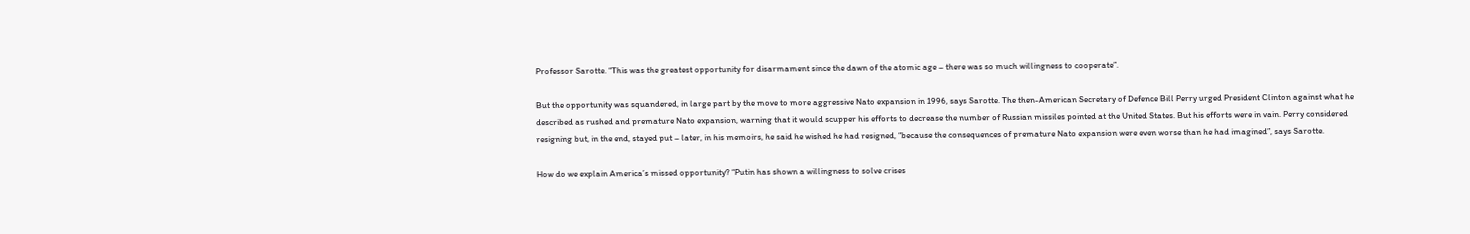Professor Sarotte. “This was the greatest opportunity for disarmament since the dawn of the atomic age – there was so much willingness to cooperate”.

But the opportunity was squandered, in large part by the move to more aggressive Nato expansion in 1996, says Sarotte. The then-American Secretary of Defence Bill Perry urged President Clinton against what he described as rushed and premature Nato expansion, warning that it would scupper his efforts to decrease the number of Russian missiles pointed at the United States. But his efforts were in vain. Perry considered resigning but, in the end, stayed put – later, in his memoirs, he said he wished he had resigned, “because the consequences of premature Nato expansion were even worse than he had imagined”, says Sarotte.

How do we explain America’s missed opportunity? “Putin has shown a willingness to solve crises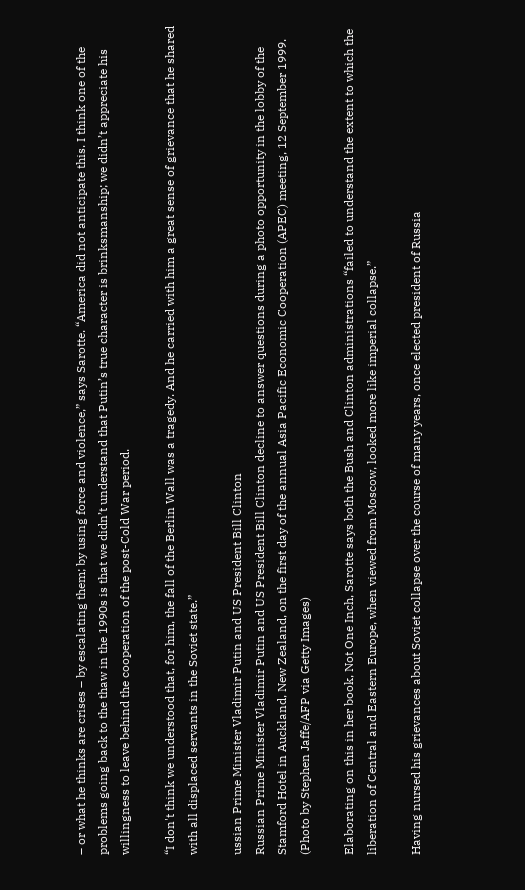– or what he thinks are crises – by escalating them; by using force and violence,” says Sarotte. “America did not anticipate this. I think one of the problems going back to the thaw in the 1990s is that we didn’t understand that Putin’s true character is brinksmanship; we didn’t appreciate his willingness to leave behind the cooperation of the post-Cold War period.

“I don't think we understood that, for him, the fall of the Berlin Wall was a tragedy. And he carried with him a great sense of grievance that he shared with all displaced servants in the Soviet state.”

ussian Prime Minister Vladimir Putin and US President Bill Clinton
Russian Prime Minister Vladimir Putin and US President Bill Clinton decline to answer questions during a photo opportunity in the lobby of the Stamford Hotel in Auckland, New Zealand, on the first day of the annual Asia Pacific Economic Cooperation (APEC) meeting, 12 September 1999. (Photo by Stephen Jaffe/AFP via Getty Images)

Elaborating on this in her book, Not One Inch, Sarotte says both the Bush and Clinton administrations “failed to understand the extent to which the liberation of Central and Eastern Europe, when viewed from Moscow, looked more like imperial collapse.”

Having nursed his grievances about Soviet collapse over the course of many years, once elected president of Russia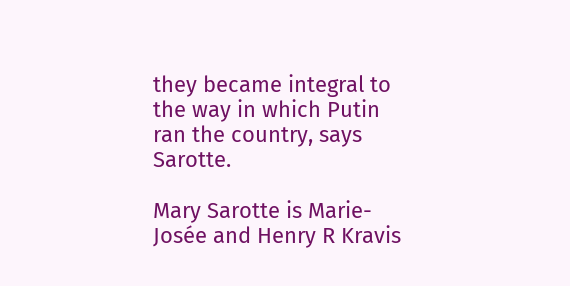they became integral to the way in which Putin ran the country, says Sarotte.

Mary Sarotte is Marie-Josée and Henry R Kravis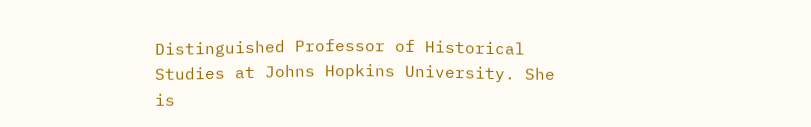Distinguished Professor of Historical Studies at Johns Hopkins University. She is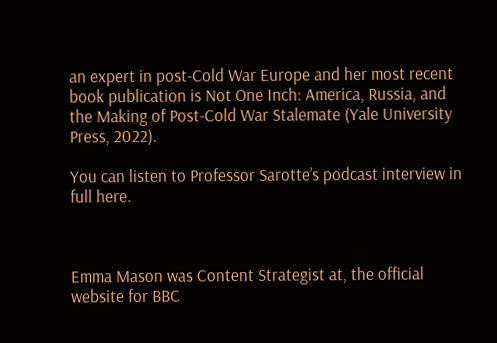an expert in post-Cold War Europe and her most recent book publication is Not One Inch: America, Russia, and the Making of Post-Cold War Stalemate (Yale University Press, 2022).

You can listen to Professor Sarotte’s podcast interview in full here.



Emma Mason was Content Strategist at, the official website for BBC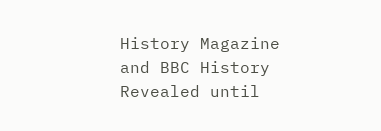History Magazine and BBC History Revealed until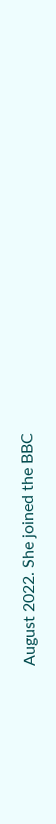August 2022. She joined the BBC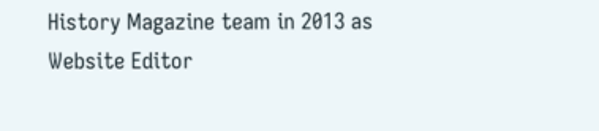History Magazine team in 2013 as Website Editor